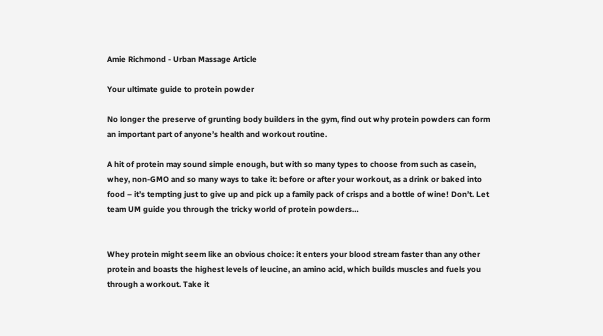Amie Richmond - Urban Massage Article

Your ultimate guide to protein powder

No longer the preserve of grunting body builders in the gym, find out why protein powders can form an important part of anyone’s health and workout routine.

A hit of protein may sound simple enough, but with so many types to choose from such as casein, whey, non-GMO and so many ways to take it: before or after your workout, as a drink or baked into food – it’s tempting just to give up and pick up a family pack of crisps and a bottle of wine! Don’t. Let team UM guide you through the tricky world of protein powders…


Whey protein might seem like an obvious choice: it enters your blood stream faster than any other protein and boasts the highest levels of leucine, an amino acid, which builds muscles and fuels you through a workout. Take it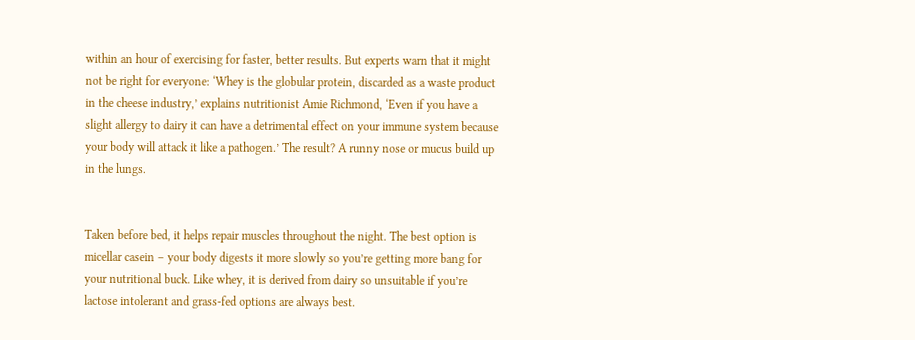within an hour of exercising for faster, better results. But experts warn that it might not be right for everyone: ‘Whey is the globular protein, discarded as a waste product in the cheese industry,’ explains nutritionist Amie Richmond, ‘Even if you have a slight allergy to dairy it can have a detrimental effect on your immune system because your body will attack it like a pathogen.’ The result? A runny nose or mucus build up in the lungs.


Taken before bed, it helps repair muscles throughout the night. The best option is micellar casein – your body digests it more slowly so you’re getting more bang for your nutritional buck. Like whey, it is derived from dairy so unsuitable if you’re lactose intolerant and grass-fed options are always best.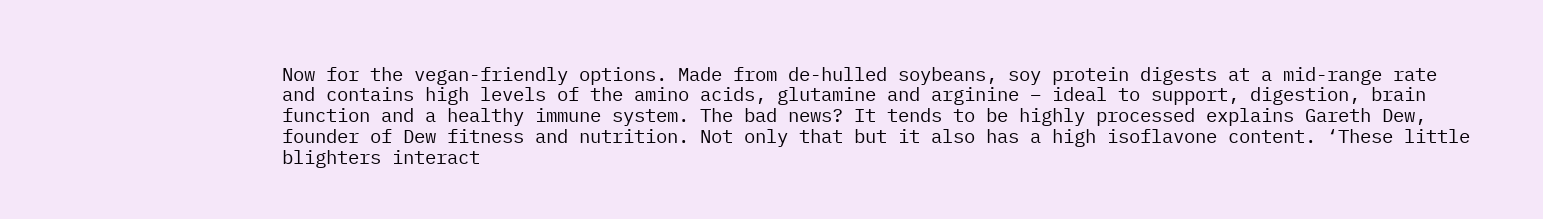Now for the vegan-friendly options. Made from de-hulled soybeans, soy protein digests at a mid-range rate and contains high levels of the amino acids, glutamine and arginine – ideal to support, digestion, brain function and a healthy immune system. The bad news? It tends to be highly processed explains Gareth Dew, founder of Dew fitness and nutrition. Not only that but it also has a high isoflavone content. ‘These little blighters interact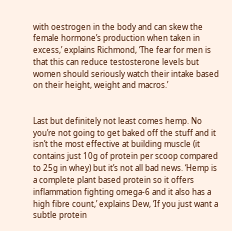with oestrogen in the body and can skew the female hormone’s production when taken in excess,’ explains Richmond, ‘The fear for men is that this can reduce testosterone levels but women should seriously watch their intake based on their height, weight and macros.’


Last but definitely not least comes hemp. No you’re not going to get baked off the stuff and it isn’t the most effective at building muscle (it contains just 10g of protein per scoop compared to 25g in whey) but it’s not all bad news. ‘Hemp is a complete plant based protein so it offers inflammation fighting omega-6 and it also has a high fibre count,’ explains Dew, ‘If you just want a subtle protein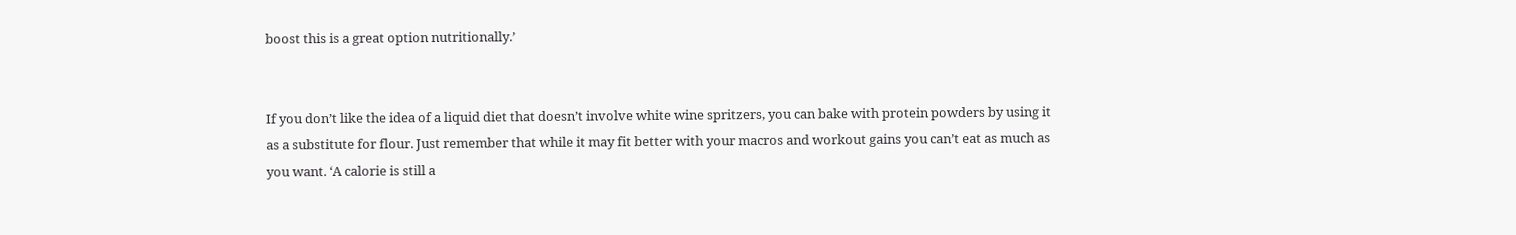boost this is a great option nutritionally.’


If you don’t like the idea of a liquid diet that doesn’t involve white wine spritzers, you can bake with protein powders by using it as a substitute for flour. Just remember that while it may fit better with your macros and workout gains you can’t eat as much as you want. ‘A calorie is still a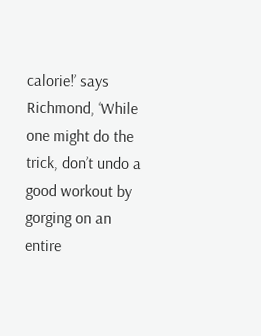calorie!’ says Richmond, ‘While one might do the trick, don’t undo a good workout by gorging on an entire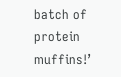batch of protein muffins!’